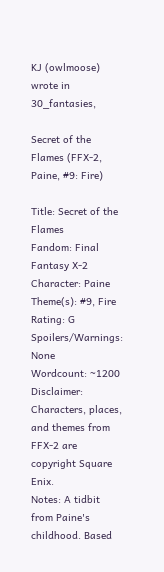KJ (owlmoose) wrote in 30_fantasies,

Secret of the Flames (FFX-2, Paine, #9: Fire)

Title: Secret of the Flames
Fandom: Final Fantasy X-2
Character: Paine
Theme(s): #9, Fire
Rating: G
Spoilers/Warnings: None
Wordcount: ~1200
Disclaimer: Characters, places, and themes from FFX-2 are copyright Square Enix.
Notes: A tidbit from Paine's childhood. Based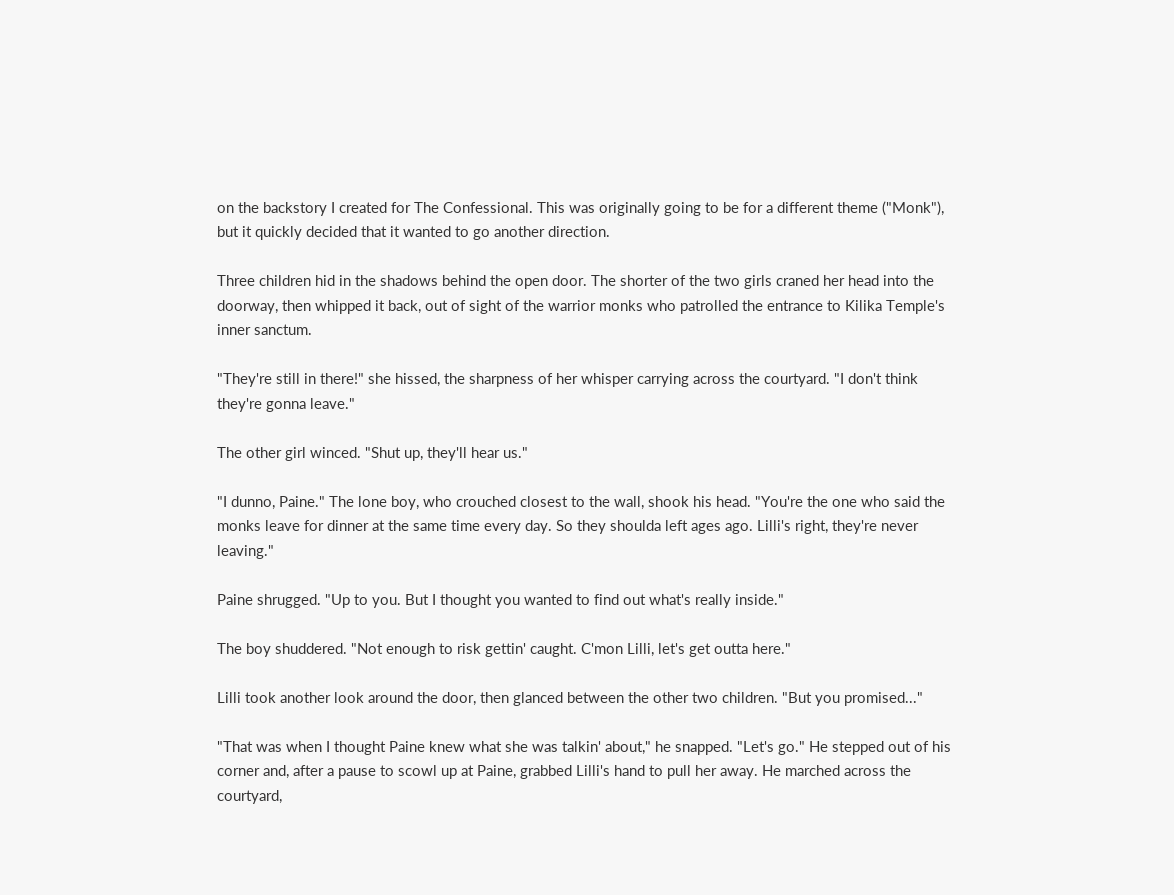on the backstory I created for The Confessional. This was originally going to be for a different theme ("Monk"), but it quickly decided that it wanted to go another direction.

Three children hid in the shadows behind the open door. The shorter of the two girls craned her head into the doorway, then whipped it back, out of sight of the warrior monks who patrolled the entrance to Kilika Temple's inner sanctum.

"They're still in there!" she hissed, the sharpness of her whisper carrying across the courtyard. "I don't think they're gonna leave."

The other girl winced. "Shut up, they'll hear us."

"I dunno, Paine." The lone boy, who crouched closest to the wall, shook his head. "You're the one who said the monks leave for dinner at the same time every day. So they shoulda left ages ago. Lilli's right, they're never leaving."

Paine shrugged. "Up to you. But I thought you wanted to find out what's really inside."

The boy shuddered. "Not enough to risk gettin' caught. C'mon Lilli, let's get outta here."

Lilli took another look around the door, then glanced between the other two children. "But you promised..."

"That was when I thought Paine knew what she was talkin' about," he snapped. "Let's go." He stepped out of his corner and, after a pause to scowl up at Paine, grabbed Lilli's hand to pull her away. He marched across the courtyard,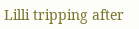Lilli tripping after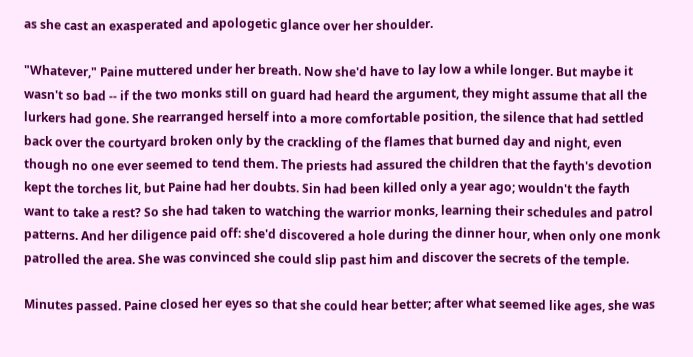as she cast an exasperated and apologetic glance over her shoulder.

"Whatever," Paine muttered under her breath. Now she'd have to lay low a while longer. But maybe it wasn't so bad -- if the two monks still on guard had heard the argument, they might assume that all the lurkers had gone. She rearranged herself into a more comfortable position, the silence that had settled back over the courtyard broken only by the crackling of the flames that burned day and night, even though no one ever seemed to tend them. The priests had assured the children that the fayth's devotion kept the torches lit, but Paine had her doubts. Sin had been killed only a year ago; wouldn't the fayth want to take a rest? So she had taken to watching the warrior monks, learning their schedules and patrol patterns. And her diligence paid off: she'd discovered a hole during the dinner hour, when only one monk patrolled the area. She was convinced she could slip past him and discover the secrets of the temple.

Minutes passed. Paine closed her eyes so that she could hear better; after what seemed like ages, she was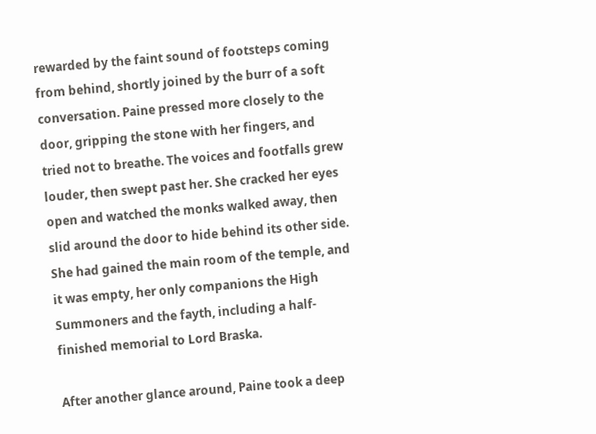rewarded by the faint sound of footsteps coming from behind, shortly joined by the burr of a soft conversation. Paine pressed more closely to the door, gripping the stone with her fingers, and tried not to breathe. The voices and footfalls grew louder, then swept past her. She cracked her eyes open and watched the monks walked away, then slid around the door to hide behind its other side. She had gained the main room of the temple, and it was empty, her only companions the High Summoners and the fayth, including a half-finished memorial to Lord Braska.

After another glance around, Paine took a deep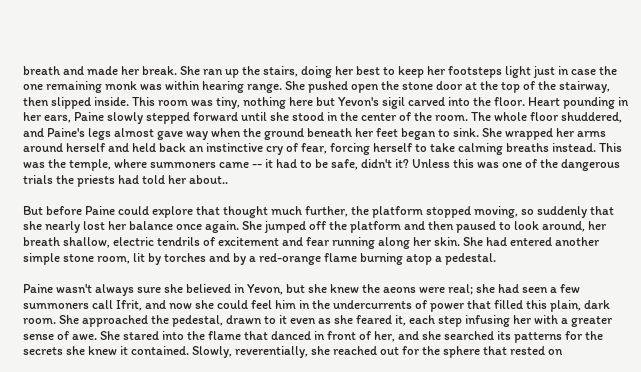breath and made her break. She ran up the stairs, doing her best to keep her footsteps light just in case the one remaining monk was within hearing range. She pushed open the stone door at the top of the stairway, then slipped inside. This room was tiny, nothing here but Yevon's sigil carved into the floor. Heart pounding in her ears, Paine slowly stepped forward until she stood in the center of the room. The whole floor shuddered, and Paine's legs almost gave way when the ground beneath her feet began to sink. She wrapped her arms around herself and held back an instinctive cry of fear, forcing herself to take calming breaths instead. This was the temple, where summoners came -- it had to be safe, didn't it? Unless this was one of the dangerous trials the priests had told her about..

But before Paine could explore that thought much further, the platform stopped moving, so suddenly that she nearly lost her balance once again. She jumped off the platform and then paused to look around, her breath shallow, electric tendrils of excitement and fear running along her skin. She had entered another simple stone room, lit by torches and by a red-orange flame burning atop a pedestal.

Paine wasn't always sure she believed in Yevon, but she knew the aeons were real; she had seen a few summoners call Ifrit, and now she could feel him in the undercurrents of power that filled this plain, dark room. She approached the pedestal, drawn to it even as she feared it, each step infusing her with a greater sense of awe. She stared into the flame that danced in front of her, and she searched its patterns for the secrets she knew it contained. Slowly, reverentially, she reached out for the sphere that rested on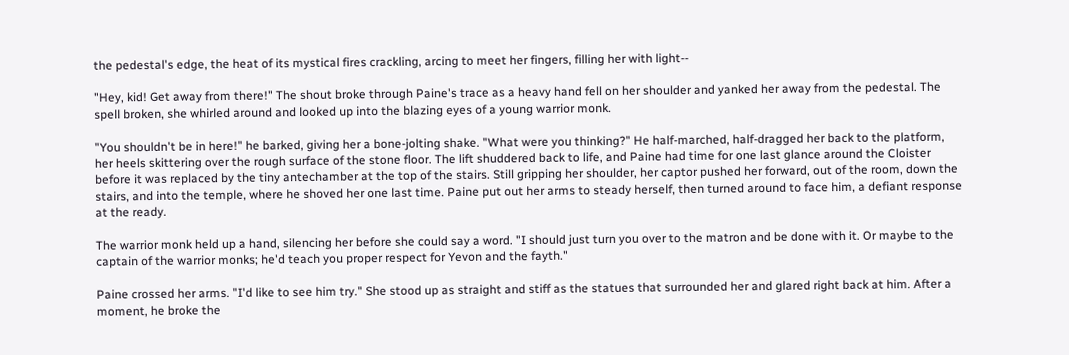the pedestal's edge, the heat of its mystical fires crackling, arcing to meet her fingers, filling her with light--

"Hey, kid! Get away from there!" The shout broke through Paine's trace as a heavy hand fell on her shoulder and yanked her away from the pedestal. The spell broken, she whirled around and looked up into the blazing eyes of a young warrior monk.

"You shouldn't be in here!" he barked, giving her a bone-jolting shake. "What were you thinking?" He half-marched, half-dragged her back to the platform, her heels skittering over the rough surface of the stone floor. The lift shuddered back to life, and Paine had time for one last glance around the Cloister before it was replaced by the tiny antechamber at the top of the stairs. Still gripping her shoulder, her captor pushed her forward, out of the room, down the stairs, and into the temple, where he shoved her one last time. Paine put out her arms to steady herself, then turned around to face him, a defiant response at the ready.

The warrior monk held up a hand, silencing her before she could say a word. "I should just turn you over to the matron and be done with it. Or maybe to the captain of the warrior monks; he'd teach you proper respect for Yevon and the fayth."

Paine crossed her arms. "I'd like to see him try." She stood up as straight and stiff as the statues that surrounded her and glared right back at him. After a moment, he broke the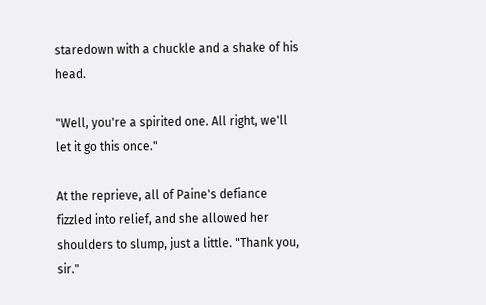staredown with a chuckle and a shake of his head.

"Well, you're a spirited one. All right, we'll let it go this once."

At the reprieve, all of Paine's defiance fizzled into relief, and she allowed her shoulders to slump, just a little. "Thank you, sir."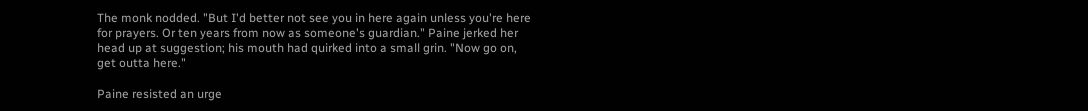The monk nodded. "But I'd better not see you in here again unless you're here for prayers. Or ten years from now as someone's guardian." Paine jerked her head up at suggestion; his mouth had quirked into a small grin. "Now go on, get outta here."

Paine resisted an urge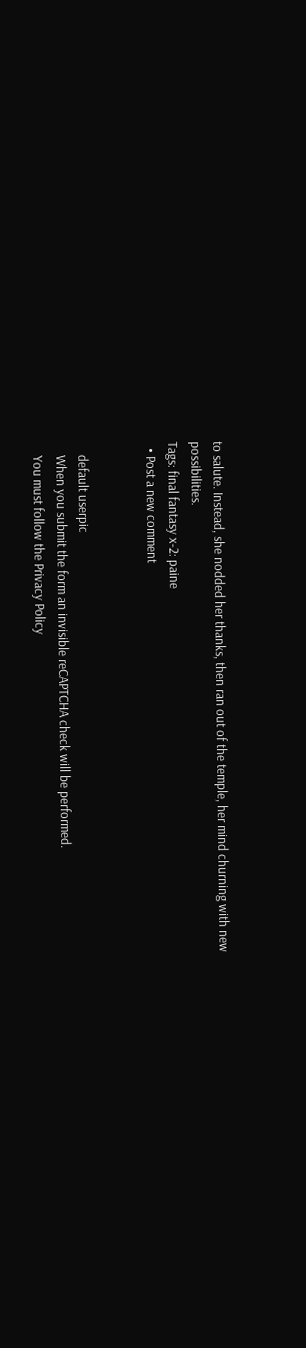to salute. Instead, she nodded her thanks, then ran out of the temple, her mind churning with new possibilities.
Tags: final fantasy x-2: paine
  • Post a new comment


    default userpic
    When you submit the form an invisible reCAPTCHA check will be performed.
    You must follow the Privacy Policy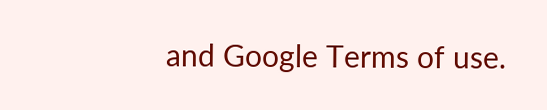and Google Terms of use.